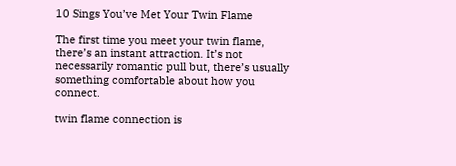10 Sings You’ve Met Your Twin Flame

The first time you meet your twin flame, there’s an instant attraction. It’s not necessarily romantic pull but, there’s usually something comfortable about how you connect.

twin flame connection is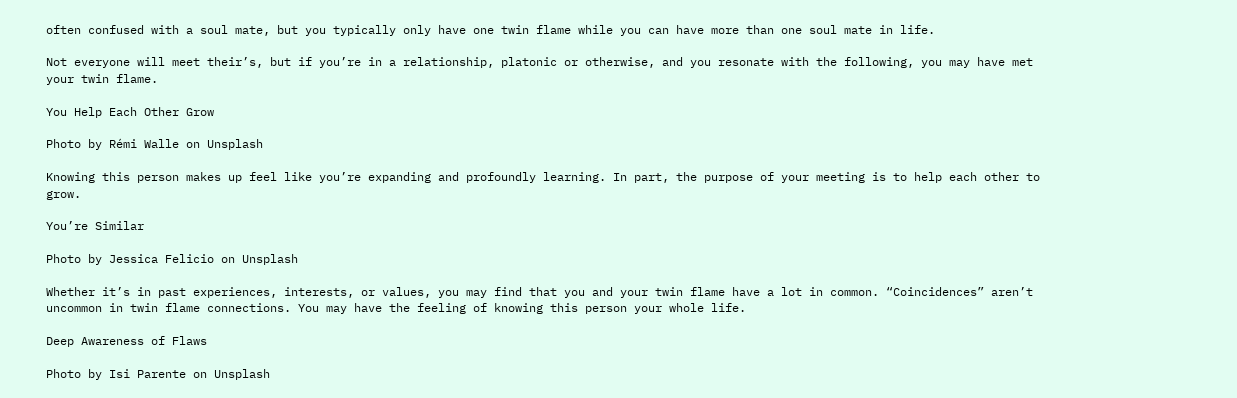often confused with a soul mate, but you typically only have one twin flame while you can have more than one soul mate in life.

Not everyone will meet their’s, but if you’re in a relationship, platonic or otherwise, and you resonate with the following, you may have met your twin flame.

You Help Each Other Grow

Photo by Rémi Walle on Unsplash

Knowing this person makes up feel like you’re expanding and profoundly learning. In part, the purpose of your meeting is to help each other to grow.

You’re Similar

Photo by Jessica Felicio on Unsplash

Whether it’s in past experiences, interests, or values, you may find that you and your twin flame have a lot in common. “Coincidences” aren’t uncommon in twin flame connections. You may have the feeling of knowing this person your whole life.

Deep Awareness of Flaws

Photo by Isi Parente on Unsplash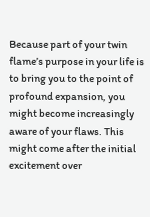Because part of your twin flame’s purpose in your life is to bring you to the point of profound expansion, you might become increasingly aware of your flaws. This might come after the initial excitement over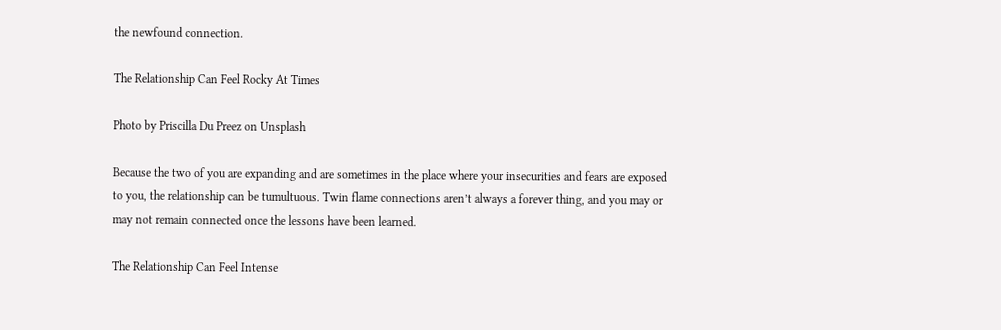the newfound connection.

The Relationship Can Feel Rocky At Times

Photo by Priscilla Du Preez on Unsplash

Because the two of you are expanding and are sometimes in the place where your insecurities and fears are exposed to you, the relationship can be tumultuous. Twin flame connections aren’t always a forever thing, and you may or may not remain connected once the lessons have been learned.

The Relationship Can Feel Intense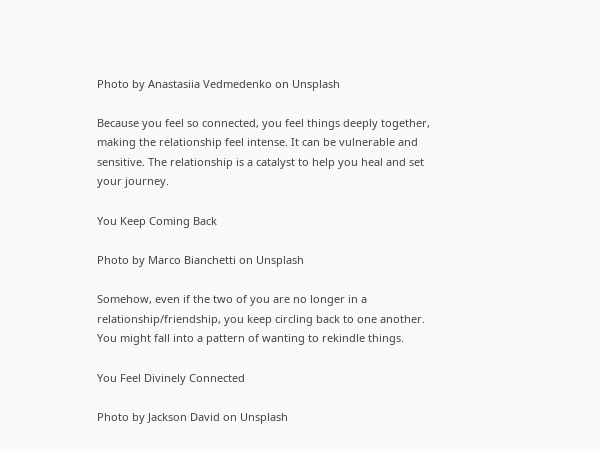Photo by Anastasiia Vedmedenko on Unsplash

Because you feel so connected, you feel things deeply together, making the relationship feel intense. It can be vulnerable and sensitive. The relationship is a catalyst to help you heal and set your journey.

You Keep Coming Back

Photo by Marco Bianchetti on Unsplash

Somehow, even if the two of you are no longer in a relationship/friendship, you keep circling back to one another. You might fall into a pattern of wanting to rekindle things.

You Feel Divinely Connected

Photo by Jackson David on Unsplash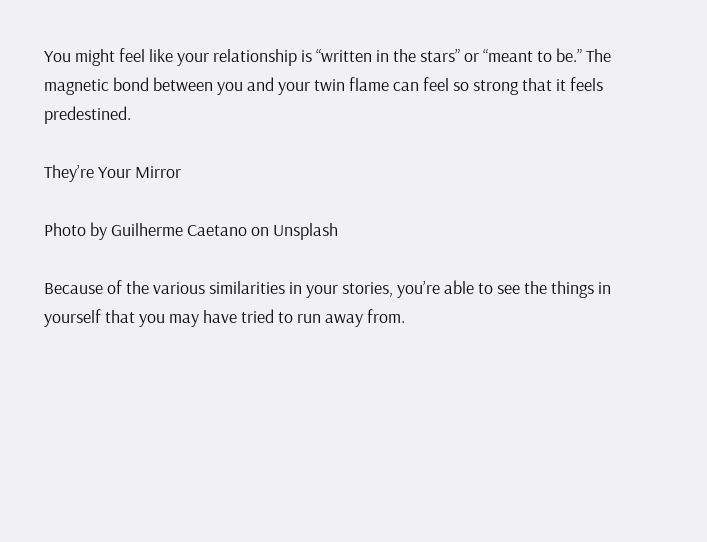You might feel like your relationship is “written in the stars” or “meant to be.” The magnetic bond between you and your twin flame can feel so strong that it feels predestined.

They’re Your Mirror

Photo by Guilherme Caetano on Unsplash

Because of the various similarities in your stories, you’re able to see the things in yourself that you may have tried to run away from.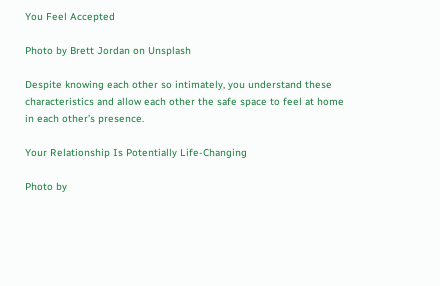You Feel Accepted

Photo by Brett Jordan on Unsplash

Despite knowing each other so intimately, you understand these characteristics and allow each other the safe space to feel at home in each other’s presence.

Your Relationship Is Potentially Life-Changing

Photo by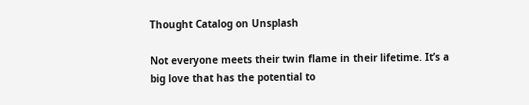Thought Catalog on Unsplash

Not everyone meets their twin flame in their lifetime. It’s a big love that has the potential to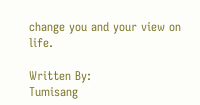change you and your view on life.

Written By:
Tumisang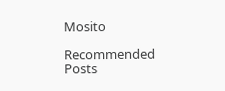Mosito

Recommended Posts